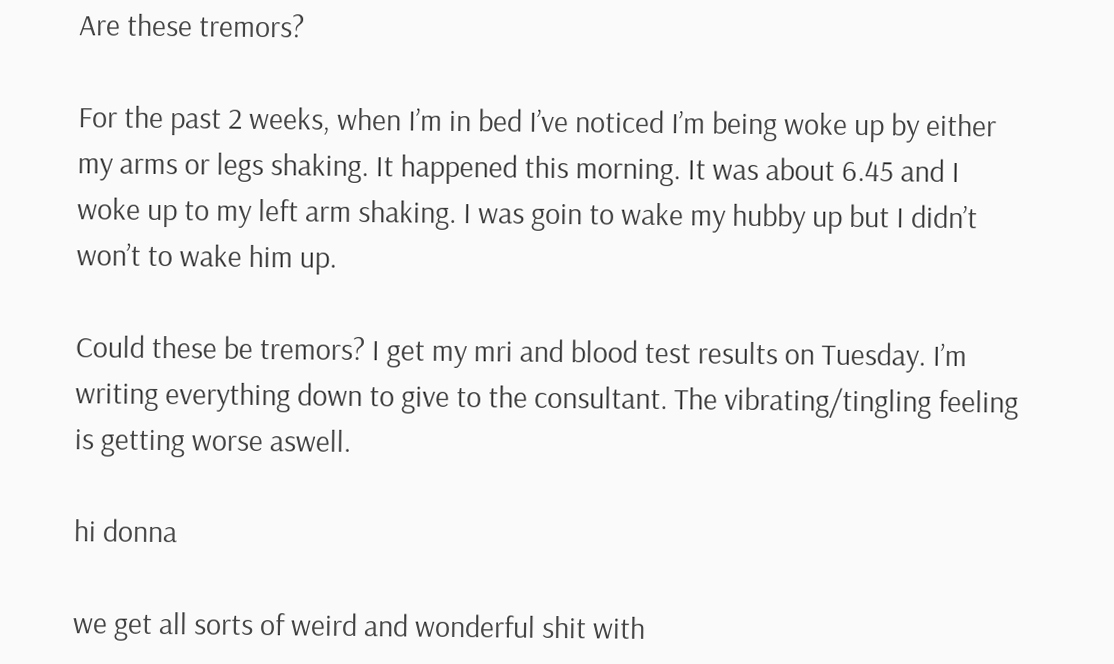Are these tremors?

For the past 2 weeks, when I’m in bed I’ve noticed I’m being woke up by either my arms or legs shaking. It happened this morning. It was about 6.45 and I woke up to my left arm shaking. I was goin to wake my hubby up but I didn’t won’t to wake him up.

Could these be tremors? I get my mri and blood test results on Tuesday. I’m writing everything down to give to the consultant. The vibrating/tingling feeling is getting worse aswell.

hi donna

we get all sorts of weird and wonderful shit with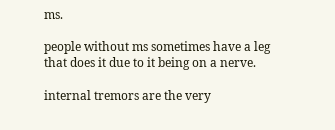ms.

people without ms sometimes have a leg that does it due to it being on a nerve.

internal tremors are the very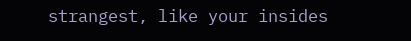strangest, like your insides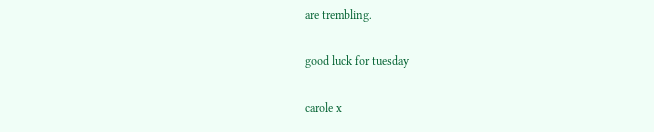are trembling.

good luck for tuesday

carole x